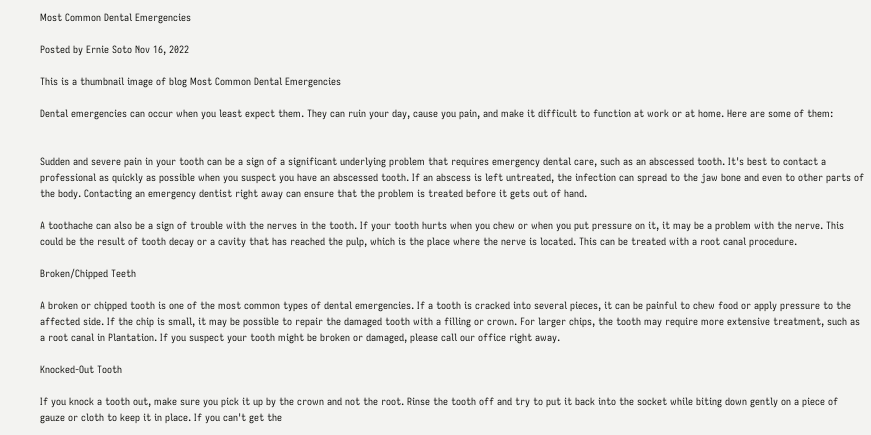Most Common Dental Emergencies

Posted by Ernie Soto Nov 16, 2022

This is a thumbnail image of blog Most Common Dental Emergencies

Dental emergencies can occur when you least expect them. They can ruin your day, cause you pain, and make it difficult to function at work or at home. Here are some of them:


Sudden and severe pain in your tooth can be a sign of a significant underlying problem that requires emergency dental care, such as an abscessed tooth. It's best to contact a professional as quickly as possible when you suspect you have an abscessed tooth. If an abscess is left untreated, the infection can spread to the jaw bone and even to other parts of the body. Contacting an emergency dentist right away can ensure that the problem is treated before it gets out of hand.

A toothache can also be a sign of trouble with the nerves in the tooth. If your tooth hurts when you chew or when you put pressure on it, it may be a problem with the nerve. This could be the result of tooth decay or a cavity that has reached the pulp, which is the place where the nerve is located. This can be treated with a root canal procedure.

Broken/Chipped Teeth

A broken or chipped tooth is one of the most common types of dental emergencies. If a tooth is cracked into several pieces, it can be painful to chew food or apply pressure to the affected side. If the chip is small, it may be possible to repair the damaged tooth with a filling or crown. For larger chips, the tooth may require more extensive treatment, such as a root canal in Plantation. If you suspect your tooth might be broken or damaged, please call our office right away.

Knocked-Out Tooth

If you knock a tooth out, make sure you pick it up by the crown and not the root. Rinse the tooth off and try to put it back into the socket while biting down gently on a piece of gauze or cloth to keep it in place. If you can't get the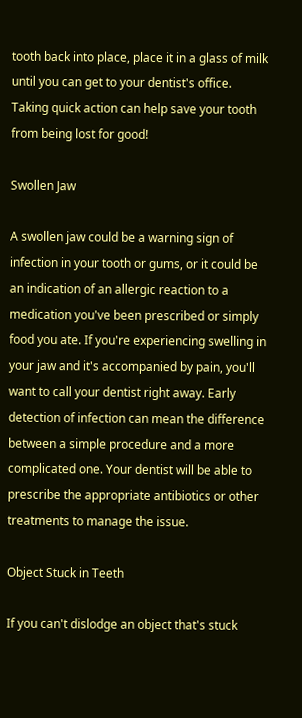tooth back into place, place it in a glass of milk until you can get to your dentist's office. Taking quick action can help save your tooth from being lost for good!

Swollen Jaw

A swollen jaw could be a warning sign of infection in your tooth or gums, or it could be an indication of an allergic reaction to a medication you've been prescribed or simply food you ate. If you're experiencing swelling in your jaw and it's accompanied by pain, you'll want to call your dentist right away. Early detection of infection can mean the difference between a simple procedure and a more complicated one. Your dentist will be able to prescribe the appropriate antibiotics or other treatments to manage the issue.

Object Stuck in Teeth

If you can't dislodge an object that's stuck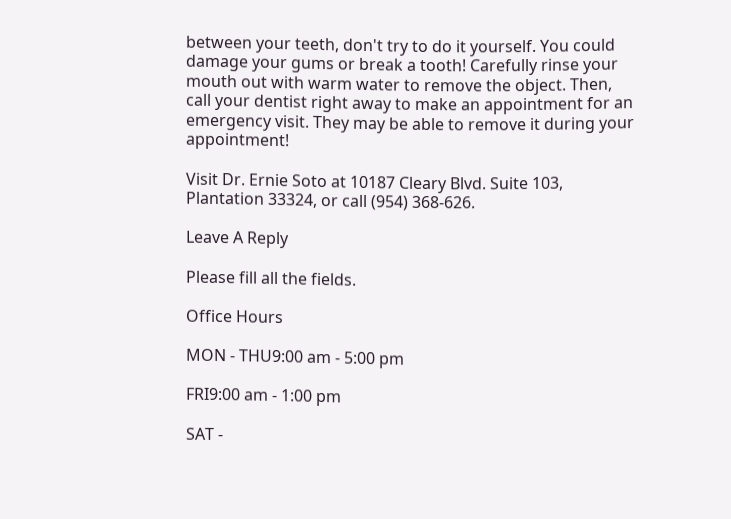between your teeth, don't try to do it yourself. You could damage your gums or break a tooth! Carefully rinse your mouth out with warm water to remove the object. Then, call your dentist right away to make an appointment for an emergency visit. They may be able to remove it during your appointment!

Visit Dr. Ernie Soto at 10187 Cleary Blvd. Suite 103, Plantation 33324, or call (954) 368-626.

Leave A Reply

Please fill all the fields.

Office Hours

MON - THU9:00 am - 5:00 pm

FRI9:00 am - 1:00 pm

SAT -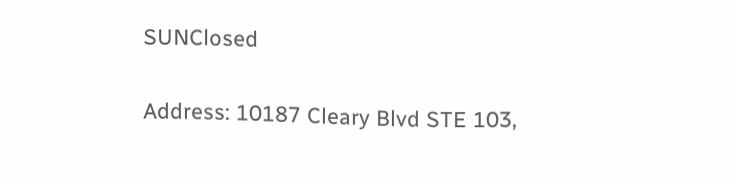SUNClosed

Address: 10187 Cleary Blvd STE 103,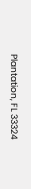Plantation, FL 33324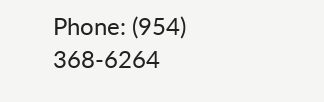Phone: (954) 368-6264